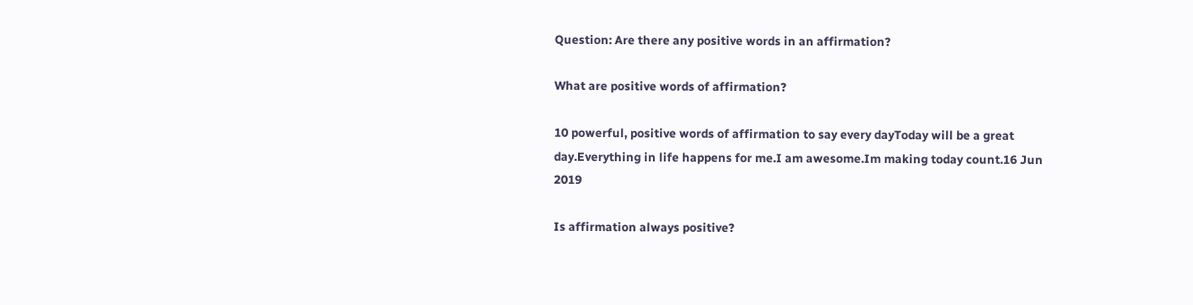Question: Are there any positive words in an affirmation?

What are positive words of affirmation?

10 powerful, positive words of affirmation to say every dayToday will be a great day.Everything in life happens for me.I am awesome.Im making today count.16 Jun 2019

Is affirmation always positive?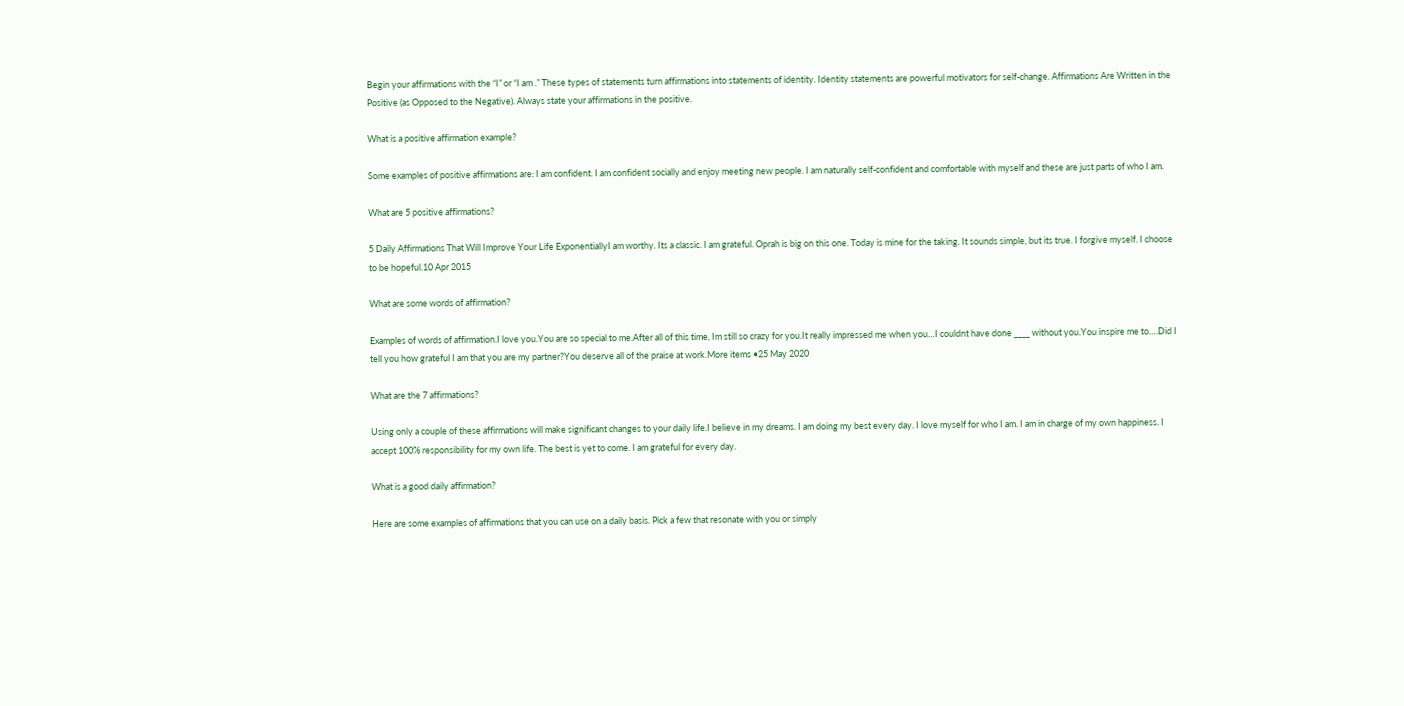Begin your affirmations with the “I” or “I am .” These types of statements turn affirmations into statements of identity. Identity statements are powerful motivators for self-change. Affirmations Are Written in the Positive (as Opposed to the Negative). Always state your affirmations in the positive.

What is a positive affirmation example?

Some examples of positive affirmations are: I am confident. I am confident socially and enjoy meeting new people. I am naturally self-confident and comfortable with myself and these are just parts of who I am.

What are 5 positive affirmations?

5 Daily Affirmations That Will Improve Your Life ExponentiallyI am worthy. Its a classic. I am grateful. Oprah is big on this one. Today is mine for the taking. It sounds simple, but its true. I forgive myself. I choose to be hopeful.10 Apr 2015

What are some words of affirmation?

Examples of words of affirmation.I love you.You are so special to me.After all of this time, Im still so crazy for you.It really impressed me when you…I couldnt have done ____ without you.You inspire me to….Did I tell you how grateful I am that you are my partner?You deserve all of the praise at work.More items •25 May 2020

What are the 7 affirmations?

Using only a couple of these affirmations will make significant changes to your daily life.I believe in my dreams. I am doing my best every day. I love myself for who I am. I am in charge of my own happiness. I accept 100% responsibility for my own life. The best is yet to come. I am grateful for every day.

What is a good daily affirmation?

Here are some examples of affirmations that you can use on a daily basis. Pick a few that resonate with you or simply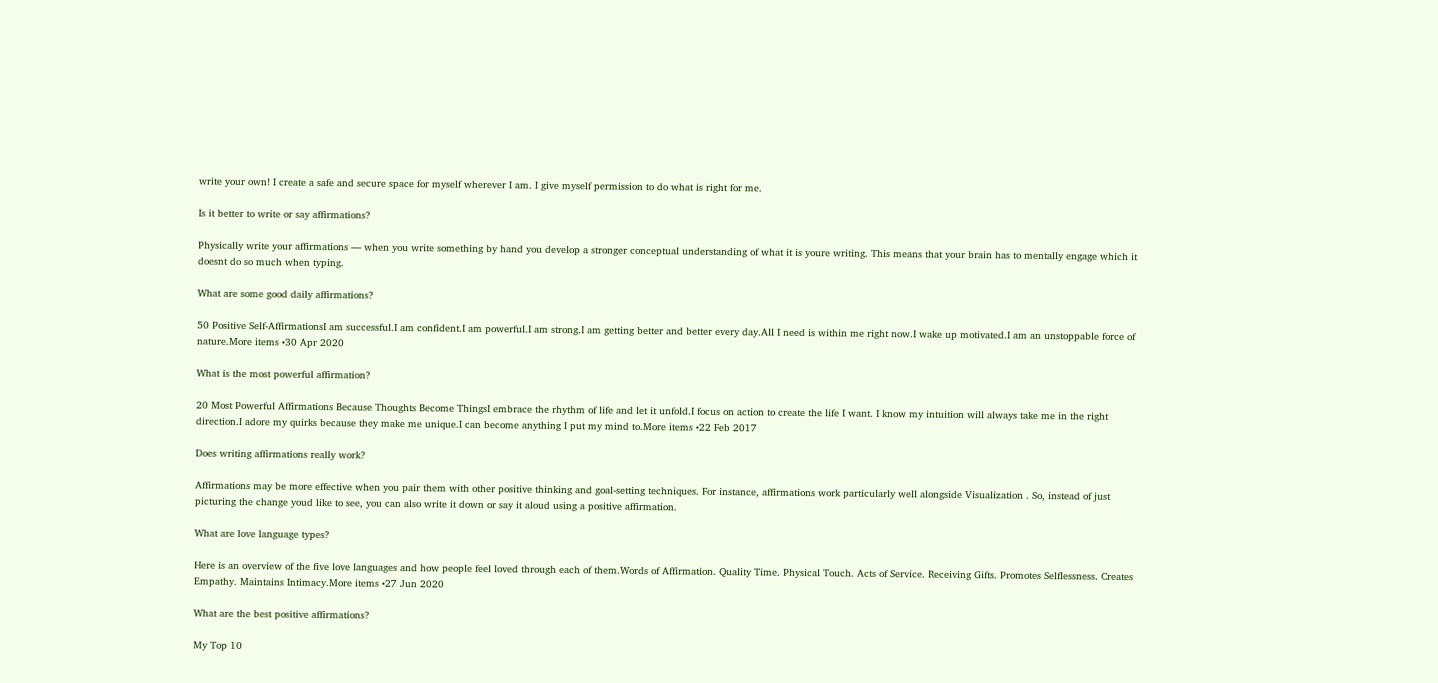write your own! I create a safe and secure space for myself wherever I am. I give myself permission to do what is right for me.

Is it better to write or say affirmations?

Physically write your affirmations — when you write something by hand you develop a stronger conceptual understanding of what it is youre writing. This means that your brain has to mentally engage which it doesnt do so much when typing.

What are some good daily affirmations?

50 Positive Self-AffirmationsI am successful.I am confident.I am powerful.I am strong.I am getting better and better every day.All I need is within me right now.I wake up motivated.I am an unstoppable force of nature.More items •30 Apr 2020

What is the most powerful affirmation?

20 Most Powerful Affirmations Because Thoughts Become ThingsI embrace the rhythm of life and let it unfold.I focus on action to create the life I want. I know my intuition will always take me in the right direction.I adore my quirks because they make me unique.I can become anything I put my mind to.More items •22 Feb 2017

Does writing affirmations really work?

Affirmations may be more effective when you pair them with other positive thinking and goal-setting techniques. For instance, affirmations work particularly well alongside Visualization . So, instead of just picturing the change youd like to see, you can also write it down or say it aloud using a positive affirmation.

What are love language types?

Here is an overview of the five love languages and how people feel loved through each of them.Words of Affirmation. Quality Time. Physical Touch. Acts of Service. Receiving Gifts. Promotes Selflessness. Creates Empathy. Maintains Intimacy.More items •27 Jun 2020

What are the best positive affirmations?

My Top 10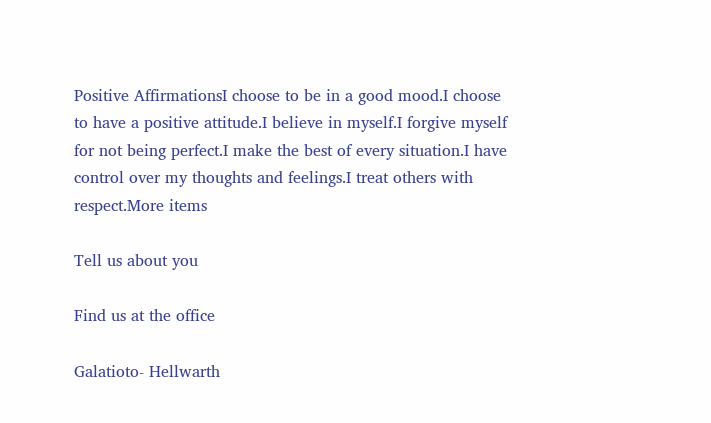Positive AffirmationsI choose to be in a good mood.I choose to have a positive attitude.I believe in myself.I forgive myself for not being perfect.I make the best of every situation.I have control over my thoughts and feelings.I treat others with respect.More items

Tell us about you

Find us at the office

Galatioto- Hellwarth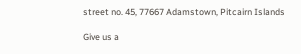street no. 45, 77667 Adamstown, Pitcairn Islands

Give us a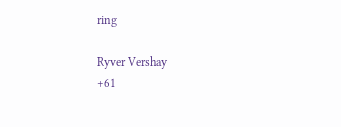ring

Ryver Vershay
+61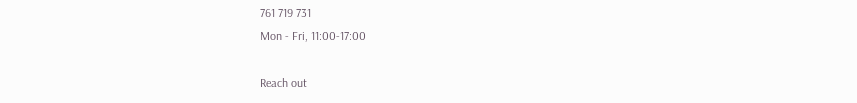761 719 731
Mon - Fri, 11:00-17:00

Reach out